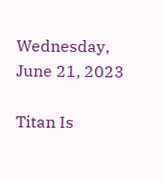Wednesday, June 21, 2023

Titan Is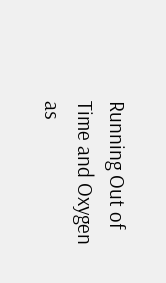Running Out of Time and Oxygen as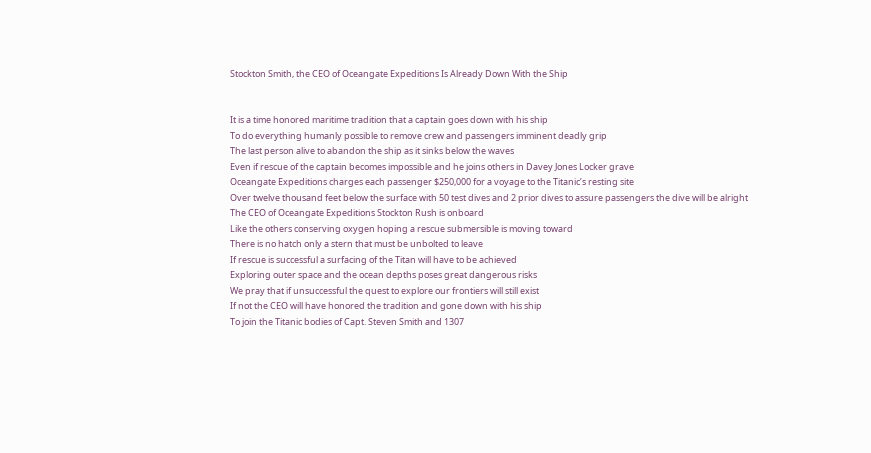Stockton Smith, the CEO of Oceangate Expeditions Is Already Down With the Ship


It is a time honored maritime tradition that a captain goes down with his ship
To do everything humanly possible to remove crew and passengers imminent deadly grip
The last person alive to abandon the ship as it sinks below the waves
Even if rescue of the captain becomes impossible and he joins others in Davey Jones Locker grave
Oceangate Expeditions charges each passenger $250,000 for a voyage to the Titanic’s resting site
Over twelve thousand feet below the surface with 50 test dives and 2 prior dives to assure passengers the dive will be alright
The CEO of Oceangate Expeditions Stockton Rush is onboard
Like the others conserving oxygen hoping a rescue submersible is moving toward
There is no hatch only a stern that must be unbolted to leave
If rescue is successful a surfacing of the Titan will have to be achieved
Exploring outer space and the ocean depths poses great dangerous risks
We pray that if unsuccessful the quest to explore our frontiers will still exist
If not the CEO will have honored the tradition and gone down with his ship
To join the Titanic bodies of Capt. Steven Smith and 1307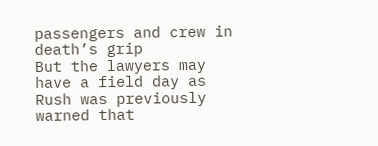passengers and crew in death’s grip
But the lawyers may have a field day as Rush was previously warned that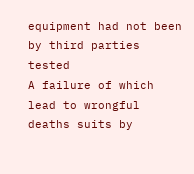equipment had not been by third parties tested
A failure of which lead to wrongful deaths suits by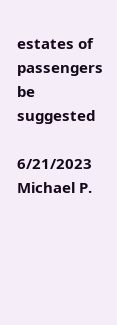estates of passengers be suggested

6/21/2023 Michael P.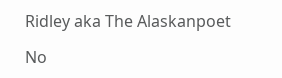Ridley aka The Alaskanpoet

No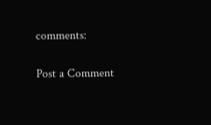comments:

Post a Comment